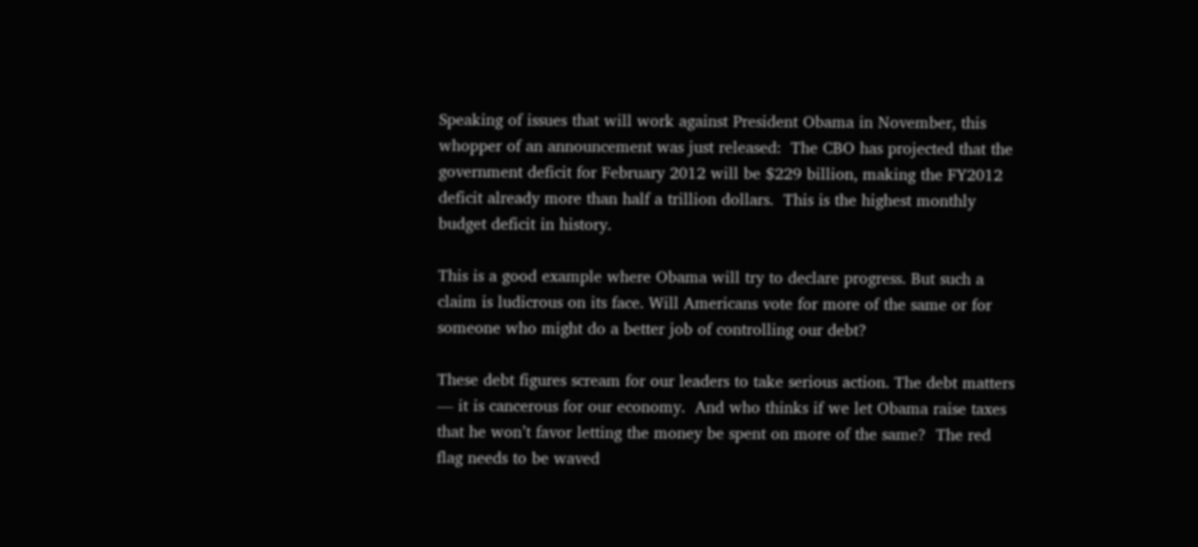Speaking of issues that will work against President Obama in November, this whopper of an announcement was just released:  The CBO has projected that the government deficit for February 2012 will be $229 billion, making the FY2012 deficit already more than half a trillion dollars.  This is the highest monthly budget deficit in history.

This is a good example where Obama will try to declare progress. But such a claim is ludicrous on its face. Will Americans vote for more of the same or for someone who might do a better job of controlling our debt?

These debt figures scream for our leaders to take serious action. The debt matters — it is cancerous for our economy.  And who thinks if we let Obama raise taxes that he won’t favor letting the money be spent on more of the same?  The red flag needs to be waved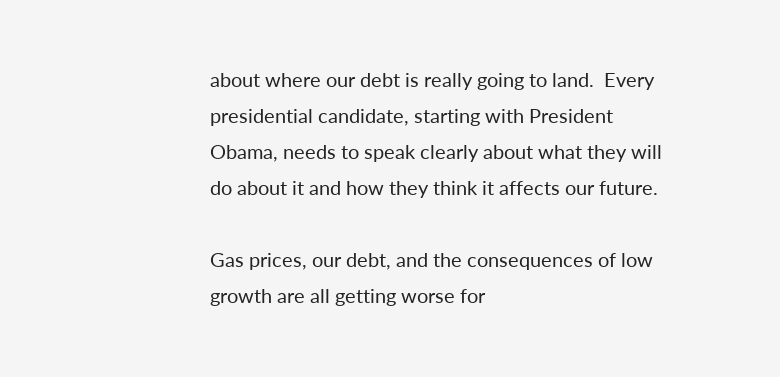about where our debt is really going to land.  Every presidential candidate, starting with President Obama, needs to speak clearly about what they will do about it and how they think it affects our future.

Gas prices, our debt, and the consequences of low growth are all getting worse for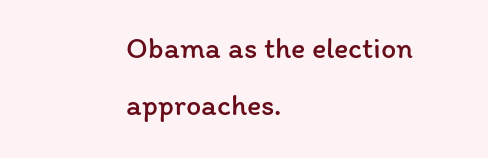Obama as the election approaches.